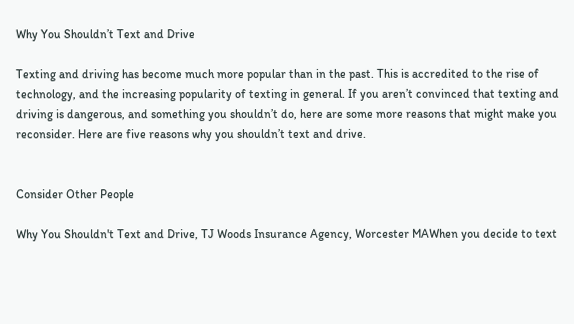Why You Shouldn’t Text and Drive

Texting and driving has become much more popular than in the past. This is accredited to the rise of technology, and the increasing popularity of texting in general. If you aren’t convinced that texting and driving is dangerous, and something you shouldn’t do, here are some more reasons that might make you reconsider. Here are five reasons why you shouldn’t text and drive.


Consider Other People

Why You Shouldn't Text and Drive, TJ Woods Insurance Agency, Worcester MAWhen you decide to text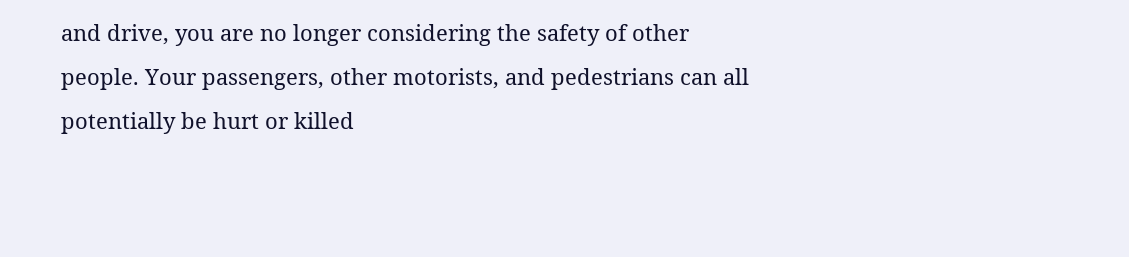and drive, you are no longer considering the safety of other people. Your passengers, other motorists, and pedestrians can all potentially be hurt or killed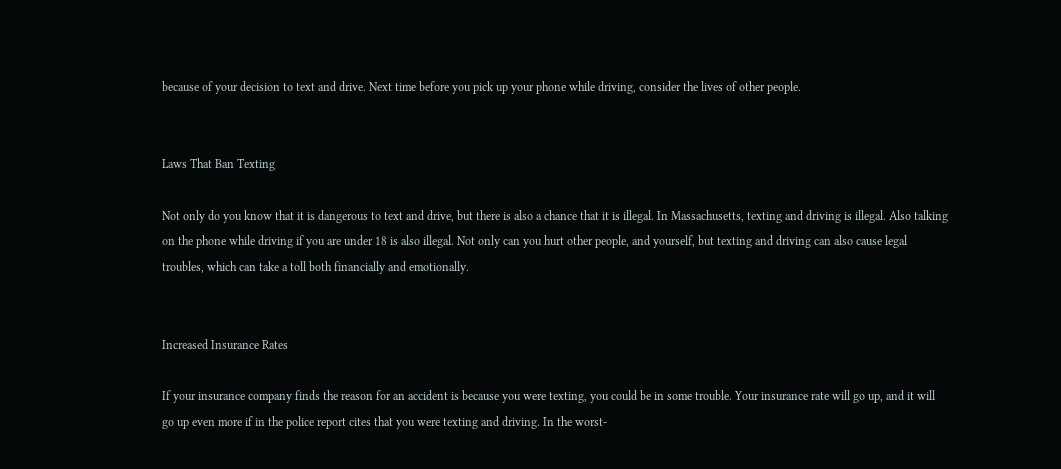because of your decision to text and drive. Next time before you pick up your phone while driving, consider the lives of other people.


Laws That Ban Texting

Not only do you know that it is dangerous to text and drive, but there is also a chance that it is illegal. In Massachusetts, texting and driving is illegal. Also talking on the phone while driving if you are under 18 is also illegal. Not only can you hurt other people, and yourself, but texting and driving can also cause legal troubles, which can take a toll both financially and emotionally.


Increased Insurance Rates

If your insurance company finds the reason for an accident is because you were texting, you could be in some trouble. Your insurance rate will go up, and it will go up even more if in the police report cites that you were texting and driving. In the worst-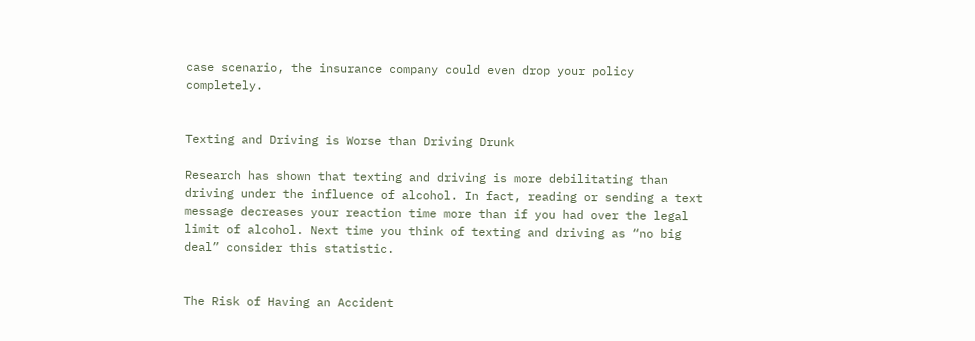case scenario, the insurance company could even drop your policy completely.


Texting and Driving is Worse than Driving Drunk

Research has shown that texting and driving is more debilitating than driving under the influence of alcohol. In fact, reading or sending a text message decreases your reaction time more than if you had over the legal limit of alcohol. Next time you think of texting and driving as “no big deal” consider this statistic.


The Risk of Having an Accident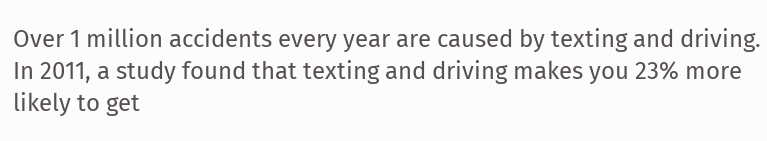Over 1 million accidents every year are caused by texting and driving.  In 2011, a study found that texting and driving makes you 23% more likely to get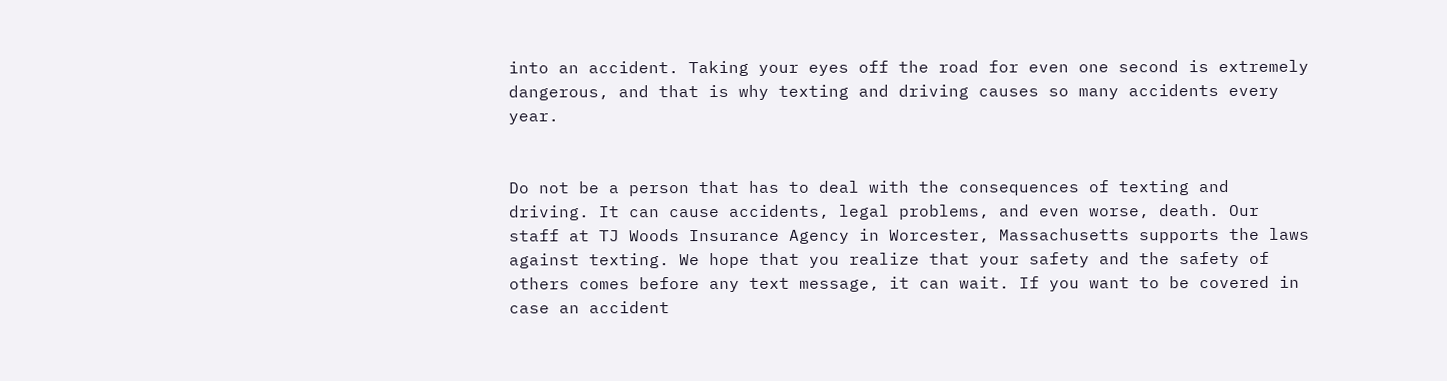into an accident. Taking your eyes off the road for even one second is extremely dangerous, and that is why texting and driving causes so many accidents every year.


Do not be a person that has to deal with the consequences of texting and driving. It can cause accidents, legal problems, and even worse, death. Our staff at TJ Woods Insurance Agency in Worcester, Massachusetts supports the laws against texting. We hope that you realize that your safety and the safety of others comes before any text message, it can wait. If you want to be covered in case an accident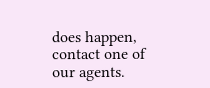does happen, contact one of our agents.